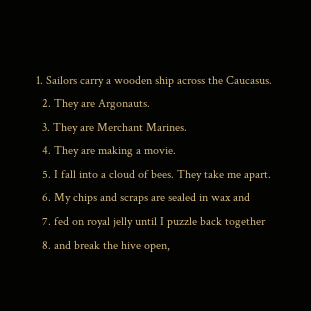1. Sailors carry a wooden ship across the Caucasus.
  2. They are Argonauts.
  3. They are Merchant Marines.
  4. They are making a movie.
  5. I fall into a cloud of bees. They take me apart.
  6. My chips and scraps are sealed in wax and
  7. fed on royal jelly until I puzzle back together
  8. and break the hive open,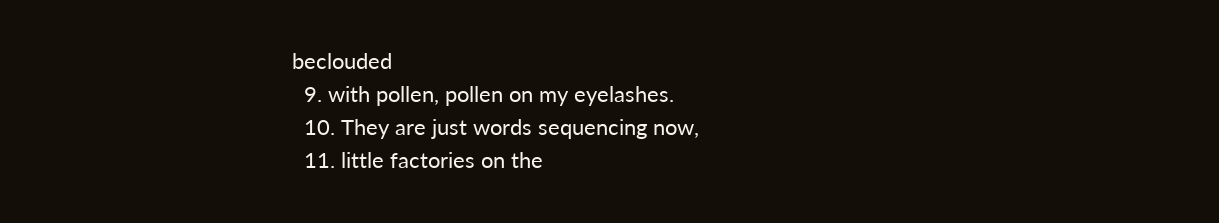beclouded
  9. with pollen, pollen on my eyelashes.
  10. They are just words sequencing now,
  11. little factories on the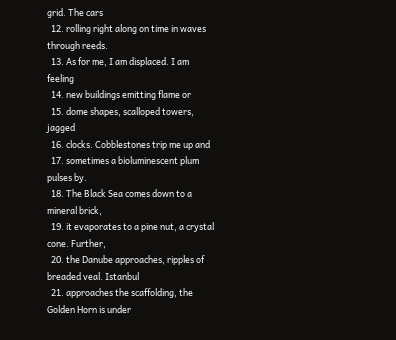grid. The cars
  12. rolling right along on time in waves through reeds.
  13. As for me, I am displaced. I am feeling
  14. new buildings emitting flame or
  15. dome shapes, scalloped towers, jagged
  16. clocks. Cobblestones trip me up and
  17. sometimes a bioluminescent plum pulses by.
  18. The Black Sea comes down to a mineral brick,
  19. it evaporates to a pine nut, a crystal cone. Further,
  20. the Danube approaches, ripples of breaded veal. Istanbul
  21. approaches the scaffolding, the Golden Horn is under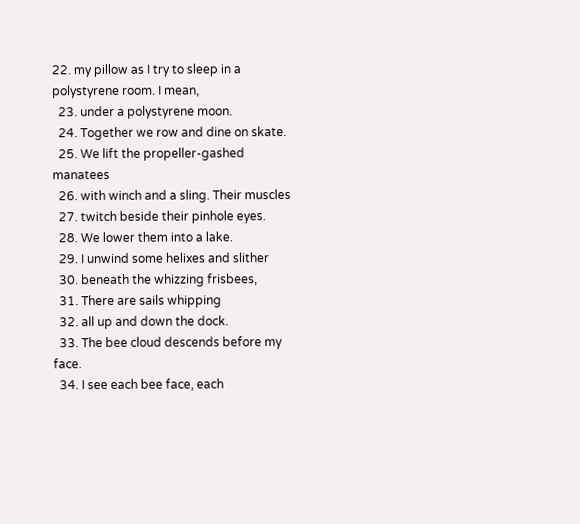22. my pillow as I try to sleep in a polystyrene room. I mean,
  23. under a polystyrene moon.
  24. Together we row and dine on skate.
  25. We lift the propeller-gashed manatees
  26. with winch and a sling. Their muscles
  27. twitch beside their pinhole eyes.
  28. We lower them into a lake.
  29. I unwind some helixes and slither
  30. beneath the whizzing frisbees,
  31. There are sails whipping
  32. all up and down the dock.
  33. The bee cloud descends before my face.
  34. I see each bee face, each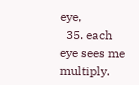eye,
  35. each eye sees me multiply.